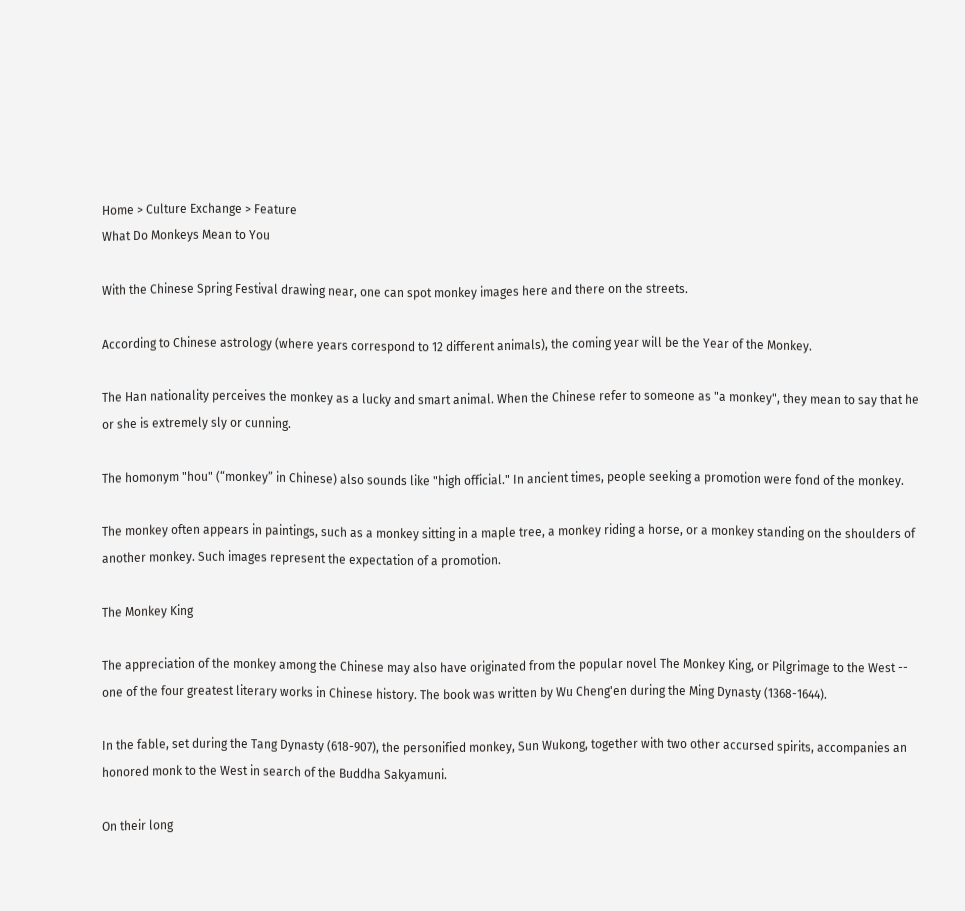Home > Culture Exchange > Feature
What Do Monkeys Mean to You

With the Chinese Spring Festival drawing near, one can spot monkey images here and there on the streets.

According to Chinese astrology (where years correspond to 12 different animals), the coming year will be the Year of the Monkey.

The Han nationality perceives the monkey as a lucky and smart animal. When the Chinese refer to someone as "a monkey", they mean to say that he or she is extremely sly or cunning.

The homonym "hou" (“monkey” in Chinese) also sounds like "high official." In ancient times, people seeking a promotion were fond of the monkey.

The monkey often appears in paintings, such as a monkey sitting in a maple tree, a monkey riding a horse, or a monkey standing on the shoulders of another monkey. Such images represent the expectation of a promotion.

The Monkey King

The appreciation of the monkey among the Chinese may also have originated from the popular novel The Monkey King, or Pilgrimage to the West -- one of the four greatest literary works in Chinese history. The book was written by Wu Cheng'en during the Ming Dynasty (1368-1644).

In the fable, set during the Tang Dynasty (618-907), the personified monkey, Sun Wukong, together with two other accursed spirits, accompanies an honored monk to the West in search of the Buddha Sakyamuni.

On their long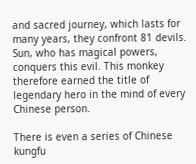and sacred journey, which lasts for many years, they confront 81 devils. Sun, who has magical powers, conquers this evil. This monkey therefore earned the title of legendary hero in the mind of every Chinese person.

There is even a series of Chinese kungfu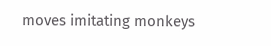moves imitating monkeys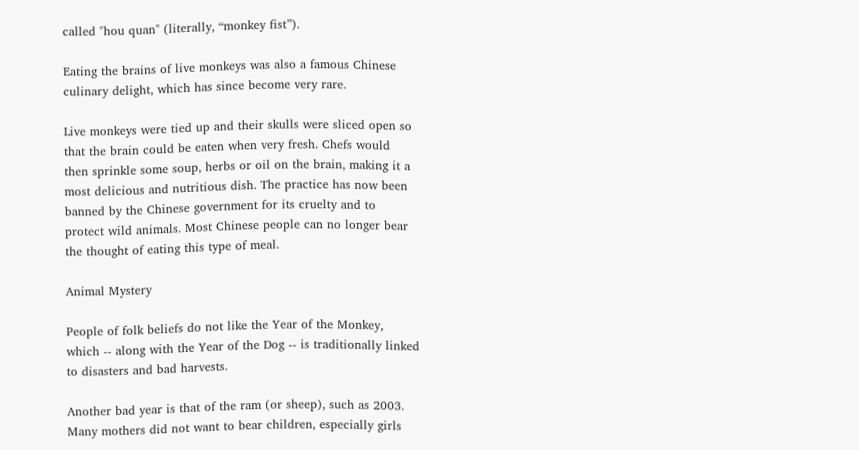called "hou quan" (literally, “monkey fist”).

Eating the brains of live monkeys was also a famous Chinese culinary delight, which has since become very rare.

Live monkeys were tied up and their skulls were sliced open so that the brain could be eaten when very fresh. Chefs would then sprinkle some soup, herbs or oil on the brain, making it a most delicious and nutritious dish. The practice has now been banned by the Chinese government for its cruelty and to protect wild animals. Most Chinese people can no longer bear the thought of eating this type of meal.

Animal Mystery

People of folk beliefs do not like the Year of the Monkey, which -- along with the Year of the Dog -- is traditionally linked to disasters and bad harvests.

Another bad year is that of the ram (or sheep), such as 2003. Many mothers did not want to bear children, especially girls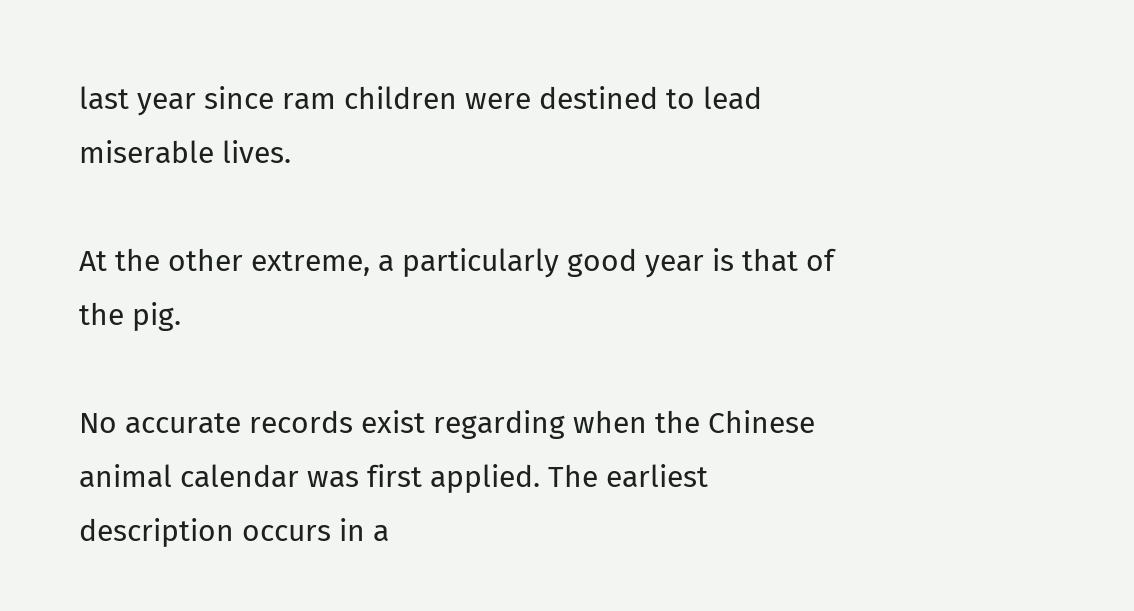last year since ram children were destined to lead miserable lives.

At the other extreme, a particularly good year is that of the pig.

No accurate records exist regarding when the Chinese animal calendar was first applied. The earliest description occurs in a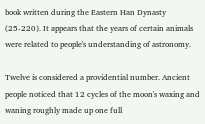book written during the Eastern Han Dynasty (25-220). It appears that the years of certain animals were related to people's understanding of astronomy.

Twelve is considered a providential number. Ancient people noticed that 12 cycles of the moon's waxing and waning roughly made up one full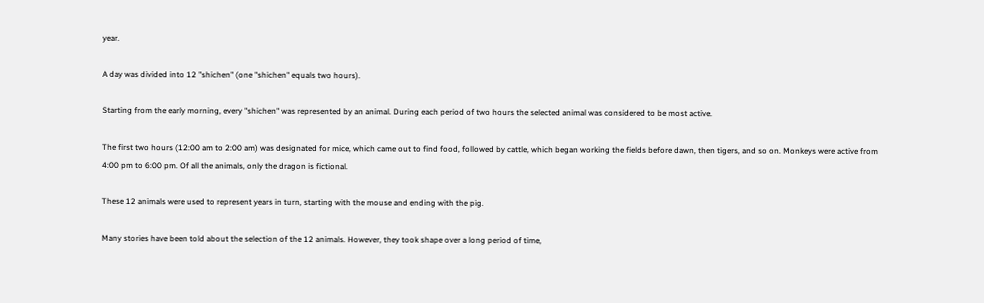year.

A day was divided into 12 "shichen" (one "shichen" equals two hours).

Starting from the early morning, every "shichen" was represented by an animal. During each period of two hours the selected animal was considered to be most active.

The first two hours (12:00 am to 2:00 am) was designated for mice, which came out to find food, followed by cattle, which began working the fields before dawn, then tigers, and so on. Monkeys were active from 4:00 pm to 6:00 pm. Of all the animals, only the dragon is fictional.

These 12 animals were used to represent years in turn, starting with the mouse and ending with the pig.

Many stories have been told about the selection of the 12 animals. However, they took shape over a long period of time,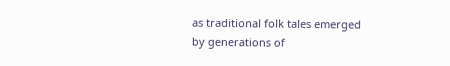as traditional folk tales emerged by generations of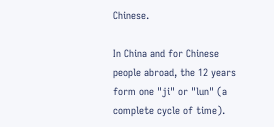Chinese.

In China and for Chinese people abroad, the 12 years form one "ji" or "lun" (a complete cycle of time).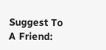Suggest To A Friend: